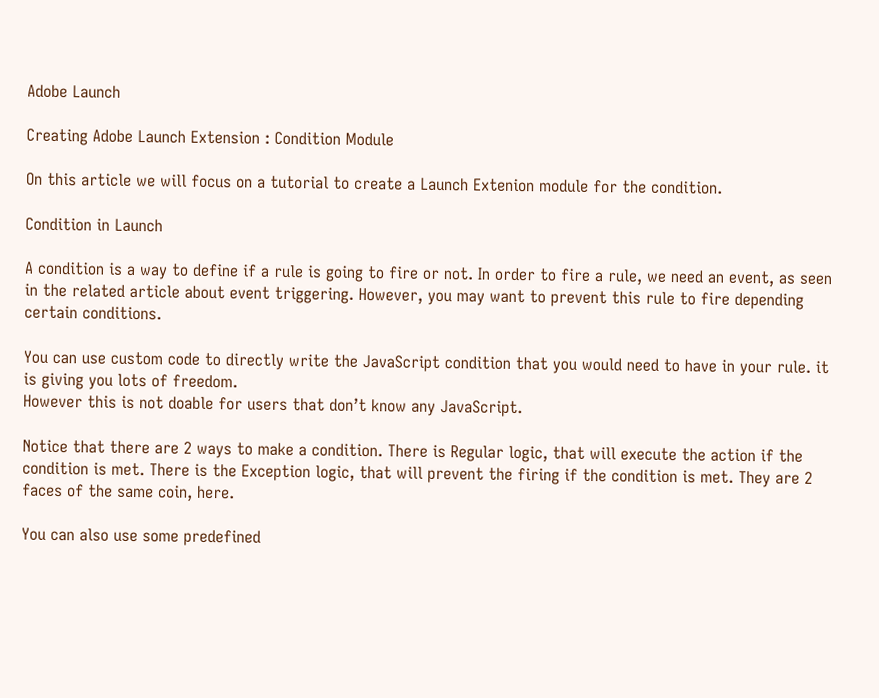Adobe Launch

Creating Adobe Launch Extension : Condition Module

On this article we will focus on a tutorial to create a Launch Extenion module for the condition.

Condition in Launch

A condition is a way to define if a rule is going to fire or not. In order to fire a rule, we need an event, as seen in the related article about event triggering. However, you may want to prevent this rule to fire depending certain conditions.

You can use custom code to directly write the JavaScript condition that you would need to have in your rule. it is giving you lots of freedom.
However this is not doable for users that don’t know any JavaScript.

Notice that there are 2 ways to make a condition. There is Regular logic, that will execute the action if the condition is met. There is the Exception logic, that will prevent the firing if the condition is met. They are 2 faces of the same coin, here.

You can also use some predefined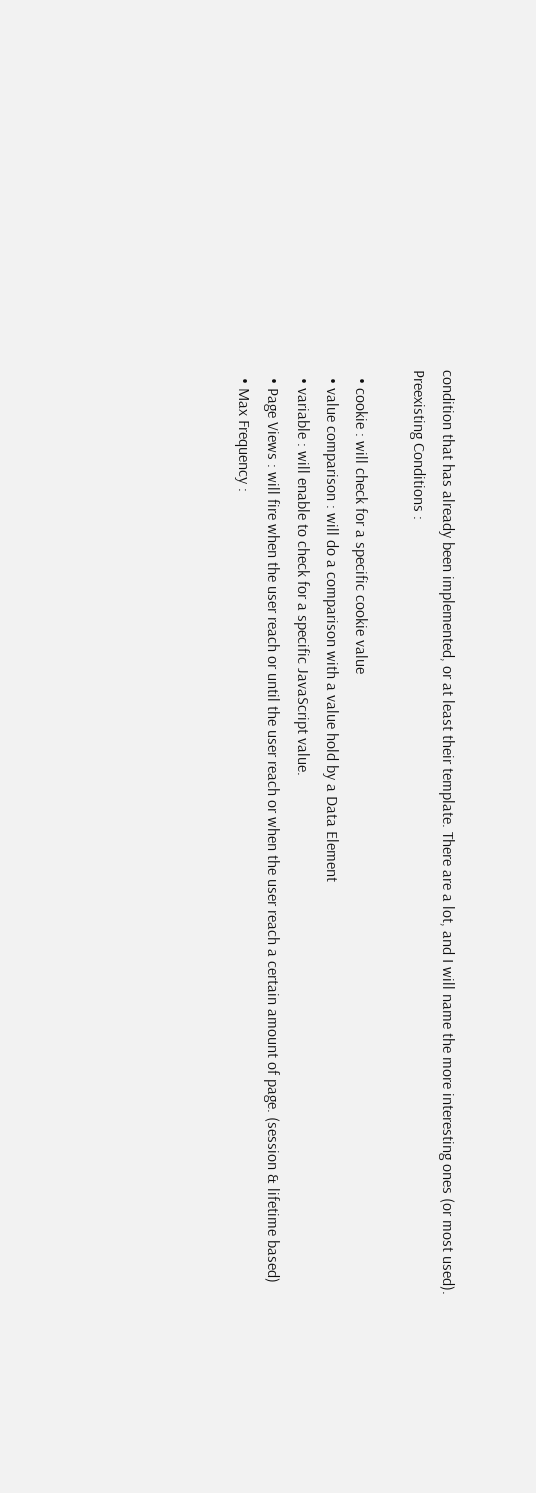condition that has already been implemented, or at least their template. There are a lot, and I will name the more interesting ones (or most used).
Preexisting Conditions :

  • cookie : will check for a specific cookie value
  • value comparison : will do a comparison with a value hold by a Data Element
  • variable : will enable to check for a specific JavaScript value.
  • Page Views : will fire when the user reach or until the user reach or when the user reach a certain amount of page. (session & lifetime based)
  • Max Frequency :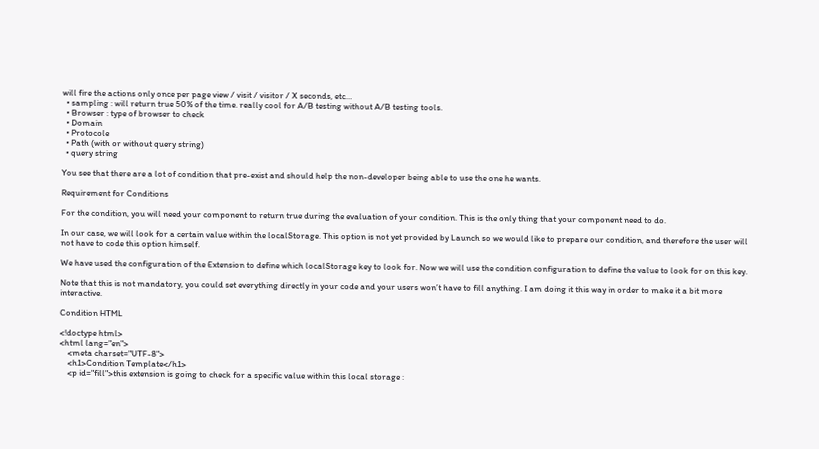will fire the actions only once per page view / visit / visitor / X seconds, etc…
  • sampling : will return true 50% of the time. really cool for A/B testing without A/B testing tools.
  • Browser : type of browser to check
  • Domain
  • Protocole
  • Path (with or without query string)
  • query string

You see that there are a lot of condition that pre-exist and should help the non-developer being able to use the one he wants.

Requirement for Conditions

For the condition, you will need your component to return true during the evaluation of your condition. This is the only thing that your component need to do.

In our case, we will look for a certain value within the localStorage. This option is not yet provided by Launch so we would like to prepare our condition, and therefore the user will not have to code this option himself.

We have used the configuration of the Extension to define which localStorage key to look for. Now we will use the condition configuration to define the value to look for on this key.

Note that this is not mandatory, you could set everything directly in your code and your users won’t have to fill anything. I am doing it this way in order to make it a bit more interactive.

Condition HTML

<!doctype html>
<html lang="en">
    <meta charset="UTF-8">
    <h1>Condition Template</h1>
    <p id="fill">this extension is going to check for a specific value within this local storage :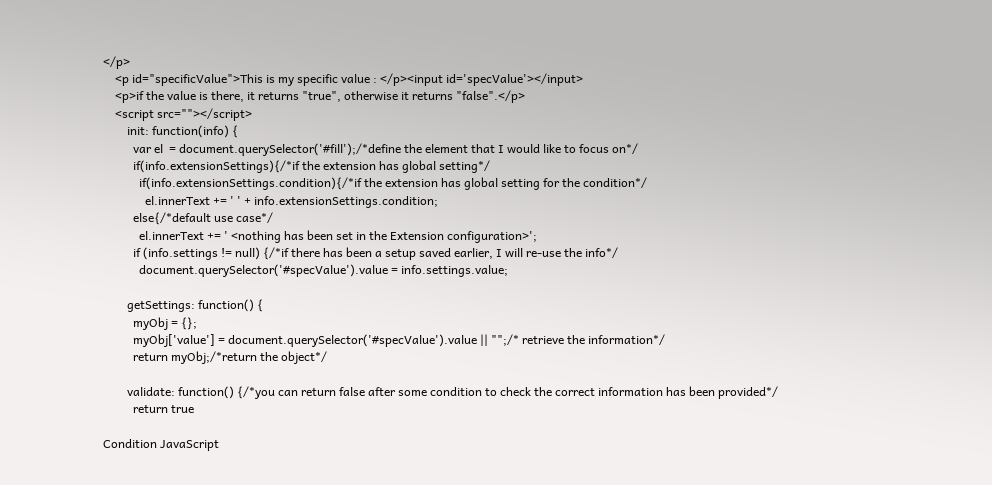</p>
    <p id="specificValue">This is my specific value : </p><input id='specValue'></input>
    <p>if the value is there, it returns "true", otherwise it returns "false".</p>
    <script src=""></script>
        init: function(info) {
          var el  = document.querySelector('#fill');/*define the element that I would like to focus on*/
          if(info.extensionSettings){/*if the extension has global setting*/
            if(info.extensionSettings.condition){/*if the extension has global setting for the condition*/
              el.innerText += ' ' + info.extensionSettings.condition;
          else{/*default use case*/
            el.innerText += ' <nothing has been set in the Extension configuration>';
          if (info.settings != null) {/*if there has been a setup saved earlier, I will re-use the info*/
            document.querySelector('#specValue').value = info.settings.value;

        getSettings: function() {
          myObj = {};
          myObj['value'] = document.querySelector('#specValue').value || "";/* retrieve the information*/
          return myObj;/*return the object*/

        validate: function() {/*you can return false after some condition to check the correct information has been provided*/
          return true

Condition JavaScript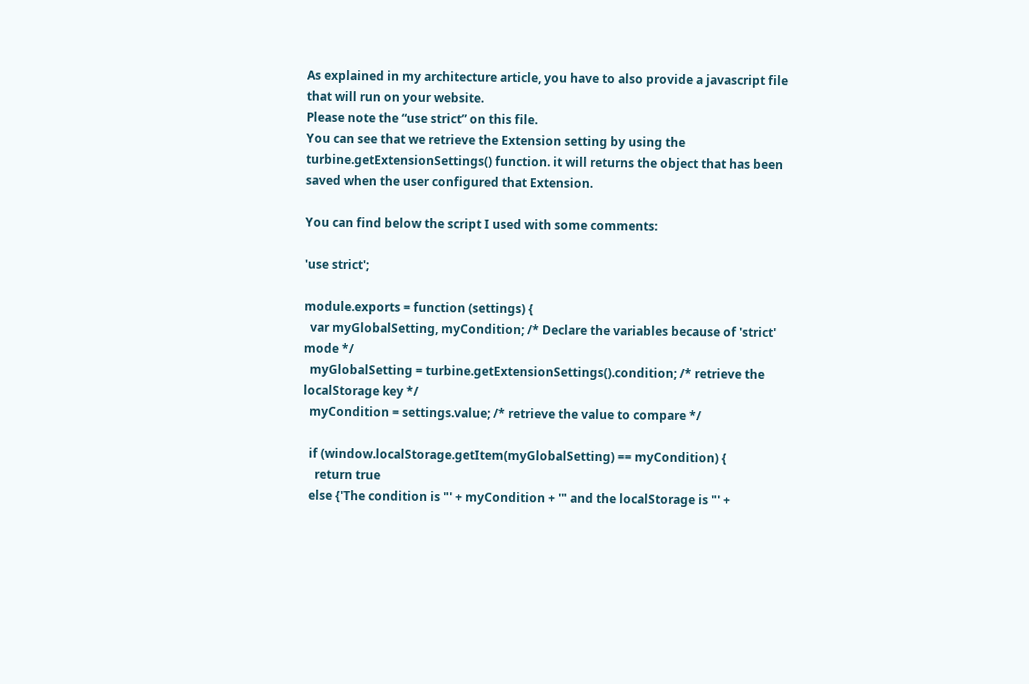As explained in my architecture article, you have to also provide a javascript file that will run on your website.
Please note the “use strict” on this file.
You can see that we retrieve the Extension setting by using the turbine.getExtensionSettings() function. it will returns the object that has been saved when the user configured that Extension.

You can find below the script I used with some comments:

'use strict';

module.exports = function (settings) {
  var myGlobalSetting, myCondition; /* Declare the variables because of 'strict' mode */
  myGlobalSetting = turbine.getExtensionSettings().condition; /* retrieve the localStorage key */
  myCondition = settings.value; /* retrieve the value to compare */

  if (window.localStorage.getItem(myGlobalSetting) == myCondition) {
    return true
  else {'The condition is "' + myCondition + '" and the localStorage is "' +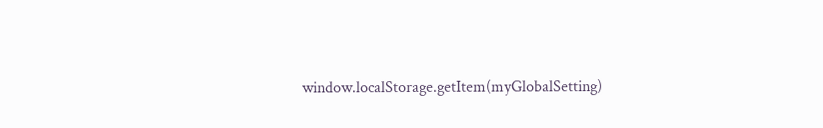window.localStorage.getItem(myGlobalSetting)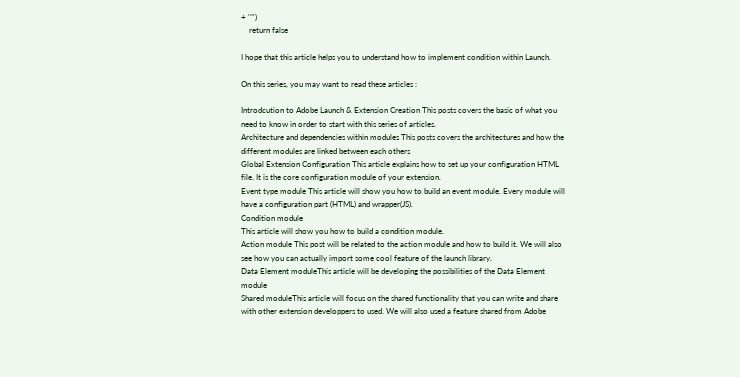+ '"')
    return false

I hope that this article helps you to understand how to implement condition within Launch.

On this series, you may want to read these articles :

Introdcution to Adobe Launch & Extension Creation This posts covers the basic of what you need to know in order to start with this series of articles.
Architecture and dependencies within modules This posts covers the architectures and how the different modules are linked between each others
Global Extension Configuration This article explains how to set up your configuration HTML file. It is the core configuration module of your extension.
Event type module This article will show you how to build an event module. Every module will have a configuration part (HTML) and wrapper(JS).
Condition module
This article will show you how to build a condition module.
Action module This post will be related to the action module and how to build it. We will also see how you can actually import some cool feature of the launch library.
Data Element moduleThis article will be developing the possibilities of the Data Element module
Shared moduleThis article will focus on the shared functionality that you can write and share with other extension developpers to used. We will also used a feature shared from Adobe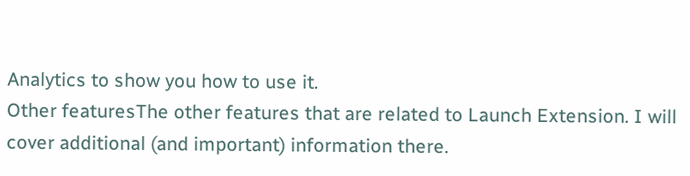Analytics to show you how to use it.
Other featuresThe other features that are related to Launch Extension. I will cover additional (and important) information there.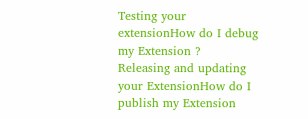Testing your extensionHow do I debug my Extension ?
Releasing and updating your ExtensionHow do I publish my Extension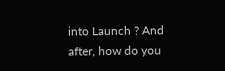into Launch ? And after, how do you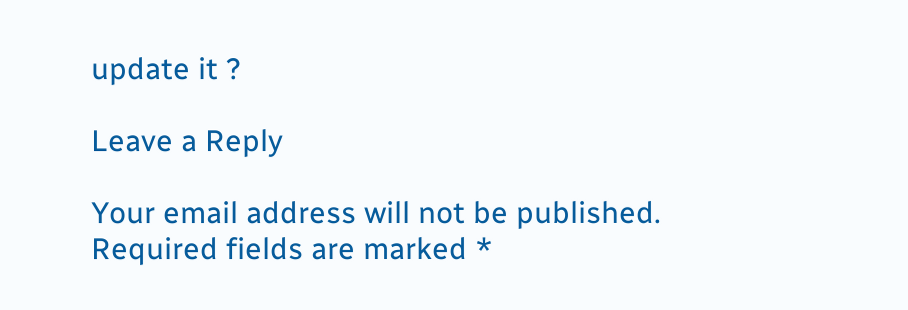update it ?

Leave a Reply

Your email address will not be published. Required fields are marked *